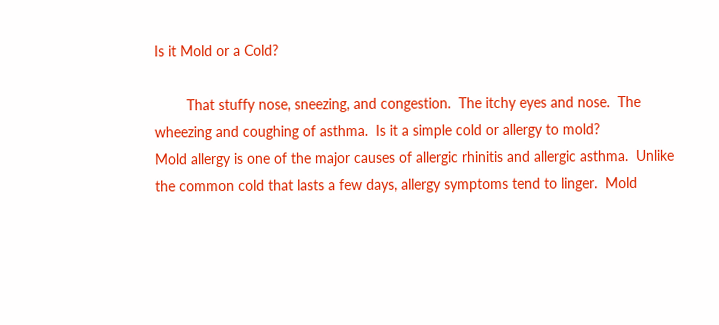Is it Mold or a Cold?

        That stuffy nose, sneezing, and congestion.  The itchy eyes and nose.  The wheezing and coughing of asthma.  Is it a simple cold or allergy to mold?
Mold allergy is one of the major causes of allergic rhinitis and allergic asthma.  Unlike the common cold that lasts a few days, allergy symptoms tend to linger.  Mold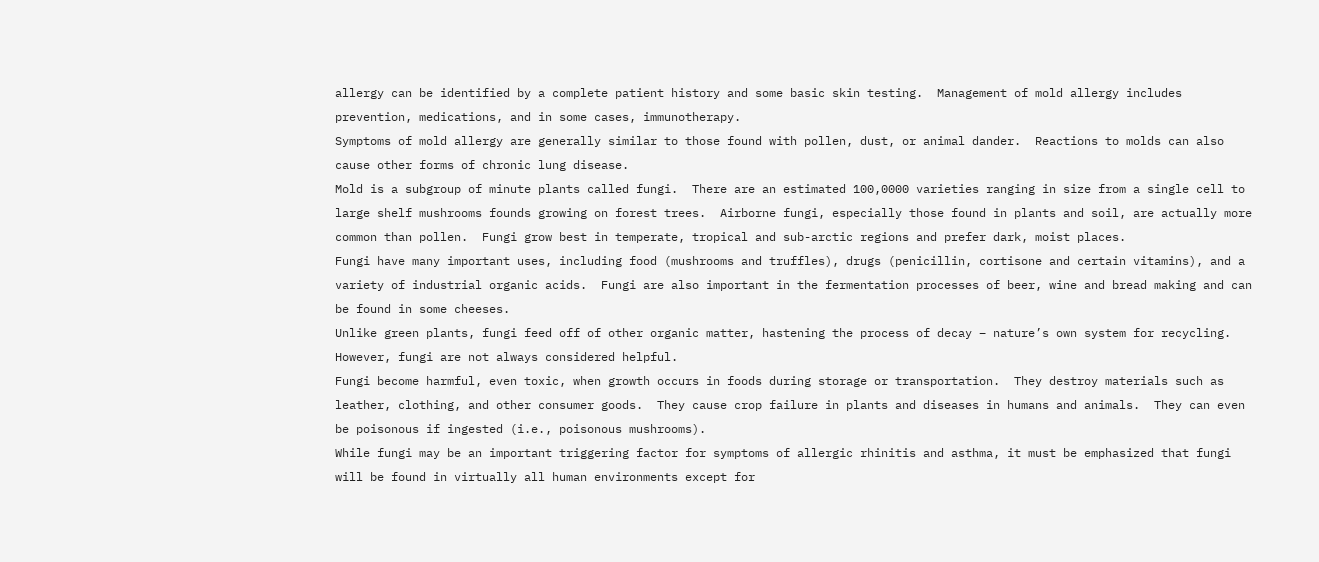allergy can be identified by a complete patient history and some basic skin testing.  Management of mold allergy includes prevention, medications, and in some cases, immunotherapy.
Symptoms of mold allergy are generally similar to those found with pollen, dust, or animal dander.  Reactions to molds can also cause other forms of chronic lung disease.
Mold is a subgroup of minute plants called fungi.  There are an estimated 100,0000 varieties ranging in size from a single cell to large shelf mushrooms founds growing on forest trees.  Airborne fungi, especially those found in plants and soil, are actually more common than pollen.  Fungi grow best in temperate, tropical and sub-arctic regions and prefer dark, moist places.
Fungi have many important uses, including food (mushrooms and truffles), drugs (penicillin, cortisone and certain vitamins), and a variety of industrial organic acids.  Fungi are also important in the fermentation processes of beer, wine and bread making and can be found in some cheeses.
Unlike green plants, fungi feed off of other organic matter, hastening the process of decay – nature’s own system for recycling.  However, fungi are not always considered helpful.
Fungi become harmful, even toxic, when growth occurs in foods during storage or transportation.  They destroy materials such as leather, clothing, and other consumer goods.  They cause crop failure in plants and diseases in humans and animals.  They can even be poisonous if ingested (i.e., poisonous mushrooms).
While fungi may be an important triggering factor for symptoms of allergic rhinitis and asthma, it must be emphasized that fungi will be found in virtually all human environments except for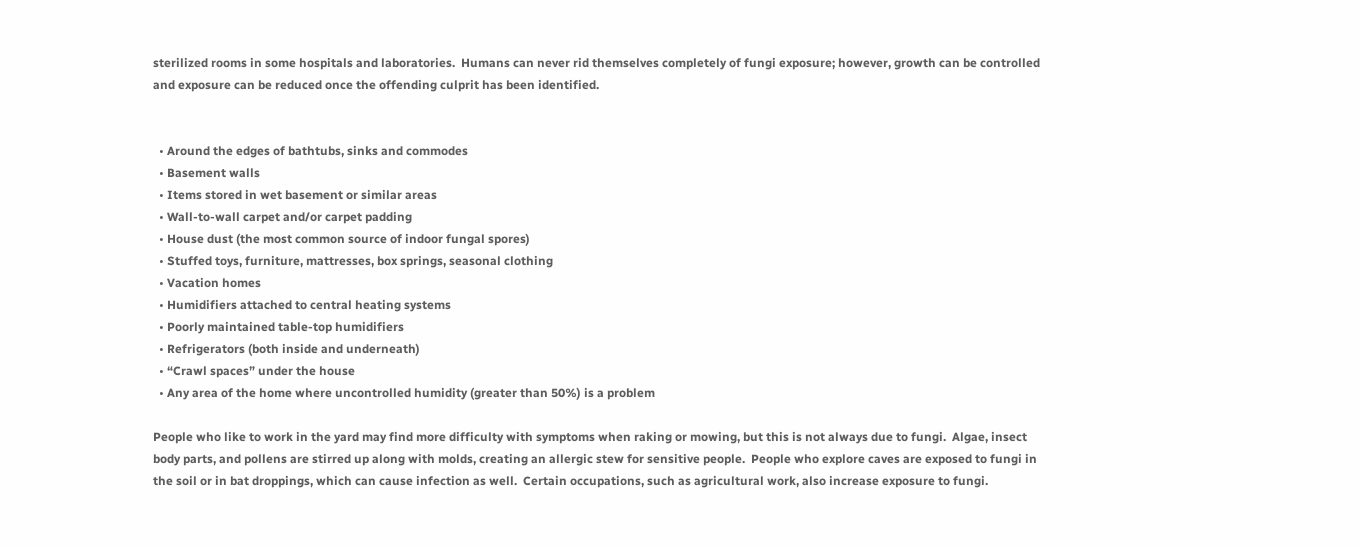sterilized rooms in some hospitals and laboratories.  Humans can never rid themselves completely of fungi exposure; however, growth can be controlled and exposure can be reduced once the offending culprit has been identified.


  • Around the edges of bathtubs, sinks and commodes
  • Basement walls
  • Items stored in wet basement or similar areas
  • Wall-to-wall carpet and/or carpet padding
  • House dust (the most common source of indoor fungal spores)
  • Stuffed toys, furniture, mattresses, box springs, seasonal clothing
  • Vacation homes
  • Humidifiers attached to central heating systems
  • Poorly maintained table-top humidifiers
  • Refrigerators (both inside and underneath)
  • “Crawl spaces” under the house
  • Any area of the home where uncontrolled humidity (greater than 50%) is a problem

People who like to work in the yard may find more difficulty with symptoms when raking or mowing, but this is not always due to fungi.  Algae, insect body parts, and pollens are stirred up along with molds, creating an allergic stew for sensitive people.  People who explore caves are exposed to fungi in the soil or in bat droppings, which can cause infection as well.  Certain occupations, such as agricultural work, also increase exposure to fungi.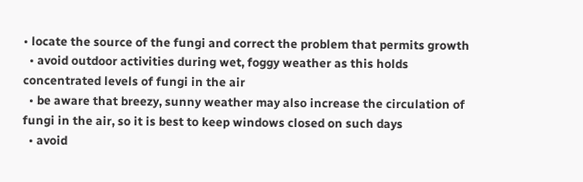• locate the source of the fungi and correct the problem that permits growth
  • avoid outdoor activities during wet, foggy weather as this holds concentrated levels of fungi in the air
  • be aware that breezy, sunny weather may also increase the circulation of fungi in the air, so it is best to keep windows closed on such days
  • avoid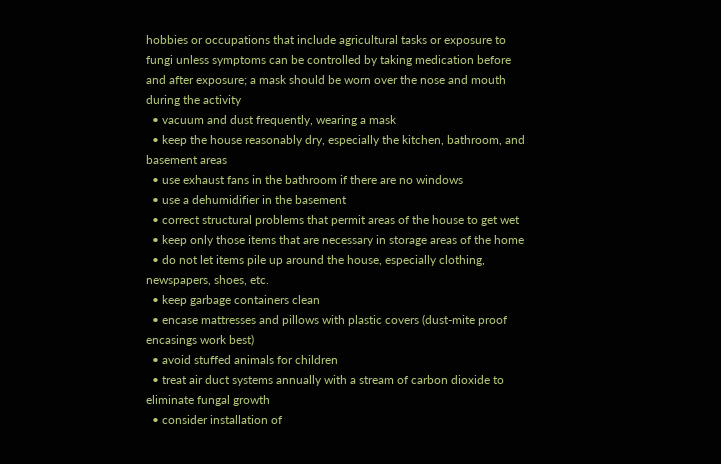hobbies or occupations that include agricultural tasks or exposure to fungi unless symptoms can be controlled by taking medication before and after exposure; a mask should be worn over the nose and mouth during the activity
  • vacuum and dust frequently, wearing a mask
  • keep the house reasonably dry, especially the kitchen, bathroom, and basement areas
  • use exhaust fans in the bathroom if there are no windows
  • use a dehumidifier in the basement
  • correct structural problems that permit areas of the house to get wet
  • keep only those items that are necessary in storage areas of the home
  • do not let items pile up around the house, especially clothing, newspapers, shoes, etc.
  • keep garbage containers clean
  • encase mattresses and pillows with plastic covers (dust-mite proof encasings work best)
  • avoid stuffed animals for children
  • treat air duct systems annually with a stream of carbon dioxide to eliminate fungal growth
  • consider installation of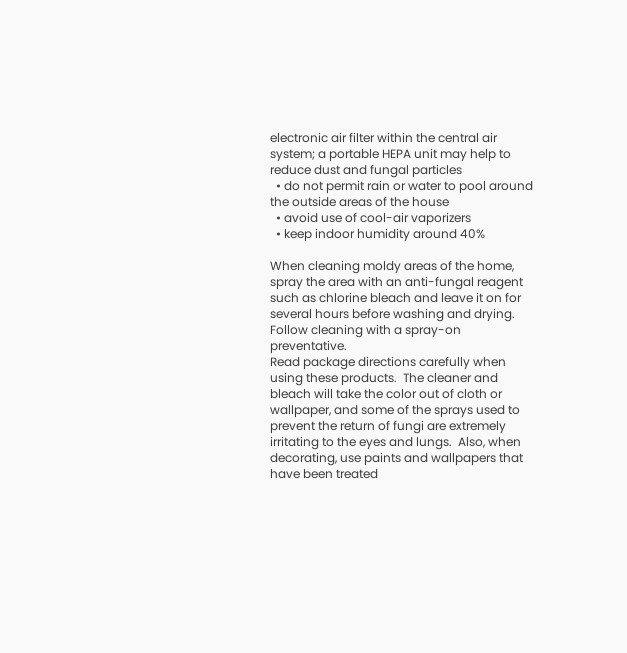electronic air filter within the central air system; a portable HEPA unit may help to reduce dust and fungal particles
  • do not permit rain or water to pool around the outside areas of the house
  • avoid use of cool-air vaporizers
  • keep indoor humidity around 40%

When cleaning moldy areas of the home, spray the area with an anti-fungal reagent such as chlorine bleach and leave it on for several hours before washing and drying.  Follow cleaning with a spray-on preventative.
Read package directions carefully when using these products.  The cleaner and bleach will take the color out of cloth or wallpaper, and some of the sprays used to prevent the return of fungi are extremely irritating to the eyes and lungs.  Also, when decorating, use paints and wallpapers that have been treated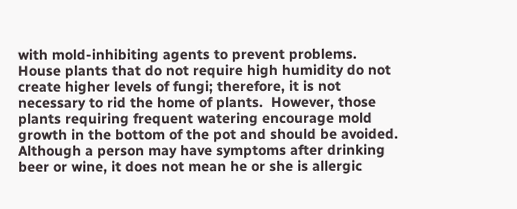with mold-inhibiting agents to prevent problems.
House plants that do not require high humidity do not create higher levels of fungi; therefore, it is not necessary to rid the home of plants.  However, those plants requiring frequent watering encourage mold growth in the bottom of the pot and should be avoided.
Although a person may have symptoms after drinking beer or wine, it does not mean he or she is allergic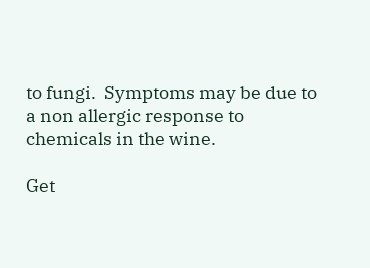to fungi.  Symptoms may be due to a non allergic response to chemicals in the wine.

Get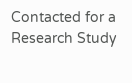Contacted for a Research Study